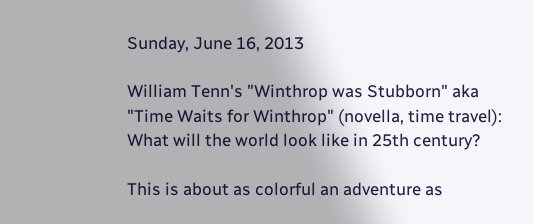Sunday, June 16, 2013

William Tenn's "Winthrop was Stubborn" aka "Time Waits for Winthrop" (novella, time travel): What will the world look like in 25th century?

This is about as colorful an adventure as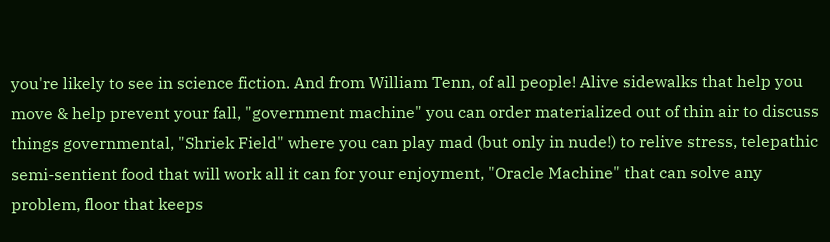you're likely to see in science fiction. And from William Tenn, of all people! Alive sidewalks that help you move & help prevent your fall, "government machine" you can order materialized out of thin air to discuss things governmental, "Shriek Field" where you can play mad (but only in nude!) to relive stress, telepathic semi-sentient food that will work all it can for your enjoyment, "Oracle Machine" that can solve any problem, floor that keeps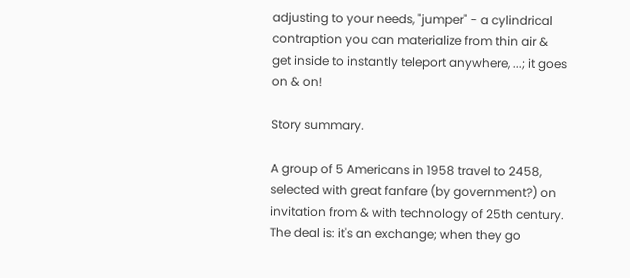adjusting to your needs, "jumper" - a cylindrical contraption you can materialize from thin air & get inside to instantly teleport anywhere, ...; it goes on & on!

Story summary.

A group of 5 Americans in 1958 travel to 2458, selected with great fanfare (by government?) on invitation from & with technology of 25th century. The deal is: it's an exchange; when they go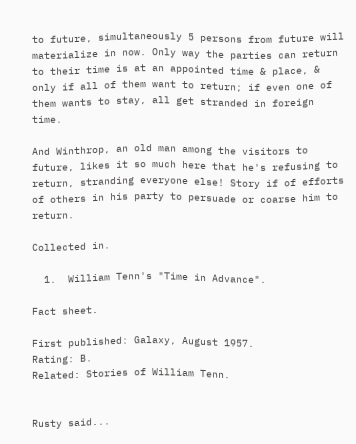to future, simultaneously 5 persons from future will materialize in now. Only way the parties can return to their time is at an appointed time & place, & only if all of them want to return; if even one of them wants to stay, all get stranded in foreign time.

And Winthrop, an old man among the visitors to future, likes it so much here that he's refusing to return, stranding everyone else! Story if of efforts of others in his party to persuade or coarse him to return.

Collected in.

  1.  William Tenn's "Time in Advance".

Fact sheet.

First published: Galaxy, August 1957.
Rating: B.
Related: Stories of William Tenn.


Rusty said...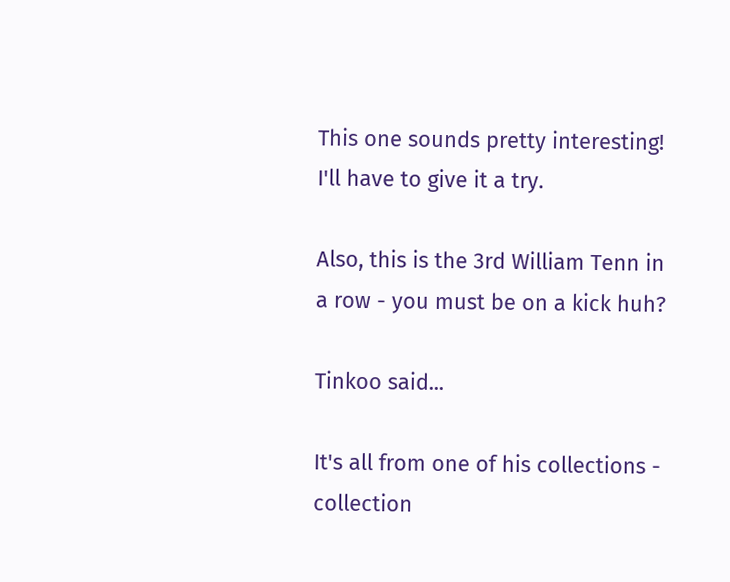This one sounds pretty interesting! I'll have to give it a try.

Also, this is the 3rd William Tenn in a row - you must be on a kick huh?

Tinkoo said...

It's all from one of his collections - collection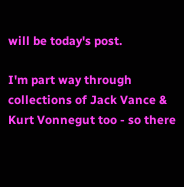will be today's post.

I'm part way through collections of Jack Vance & Kurt Vonnegut too - so there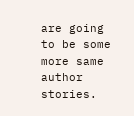are going to be some more same author stories.